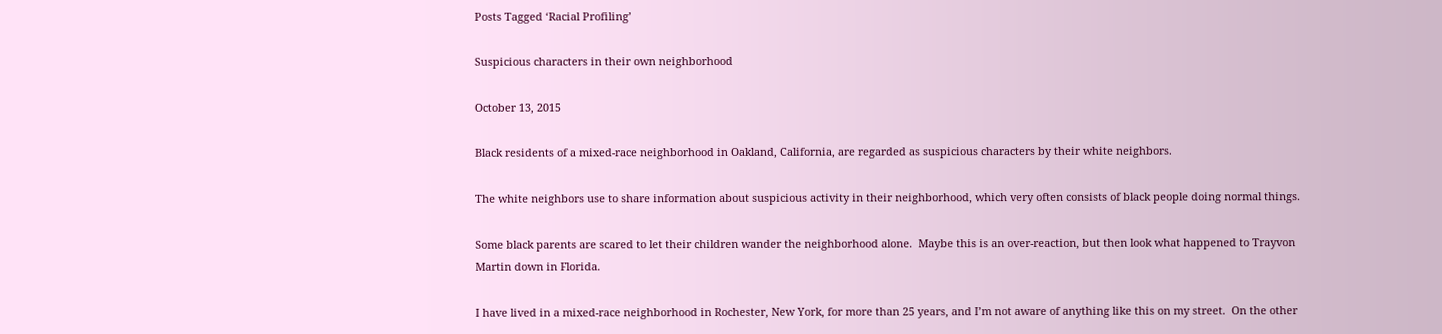Posts Tagged ‘Racial Profiling’

Suspicious characters in their own neighborhood

October 13, 2015

Black residents of a mixed-race neighborhood in Oakland, California, are regarded as suspicious characters by their white neighbors.

The white neighbors use to share information about suspicious activity in their neighborhood, which very often consists of black people doing normal things.

Some black parents are scared to let their children wander the neighborhood alone.  Maybe this is an over-reaction, but then look what happened to Trayvon Martin down in Florida.

I have lived in a mixed-race neighborhood in Rochester, New York, for more than 25 years, and I’m not aware of anything like this on my street.  On the other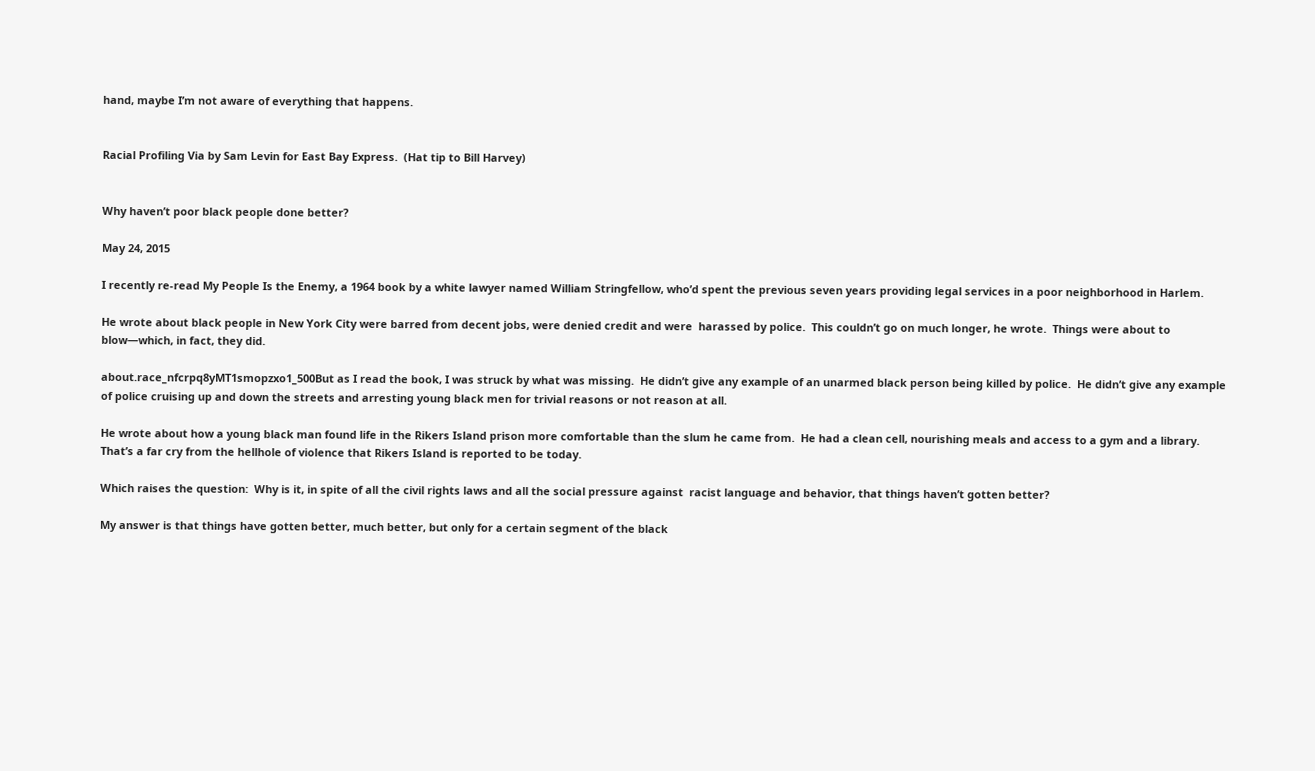hand, maybe I’m not aware of everything that happens.


Racial Profiling Via by Sam Levin for East Bay Express.  (Hat tip to Bill Harvey)


Why haven’t poor black people done better?

May 24, 2015

I recently re-read My People Is the Enemy, a 1964 book by a white lawyer named William Stringfellow, who’d spent the previous seven years providing legal services in a poor neighborhood in Harlem.

He wrote about black people in New York City were barred from decent jobs, were denied credit and were  harassed by police.  This couldn’t go on much longer, he wrote.  Things were about to blow—which, in fact, they did.

about.race_nfcrpq8yMT1smopzxo1_500But as I read the book, I was struck by what was missing.  He didn’t give any example of an unarmed black person being killed by police.  He didn’t give any example of police cruising up and down the streets and arresting young black men for trivial reasons or not reason at all.

He wrote about how a young black man found life in the Rikers Island prison more comfortable than the slum he came from.  He had a clean cell, nourishing meals and access to a gym and a library.  That’s a far cry from the hellhole of violence that Rikers Island is reported to be today.

Which raises the question:  Why is it, in spite of all the civil rights laws and all the social pressure against  racist language and behavior, that things haven’t gotten better?

My answer is that things have gotten better, much better, but only for a certain segment of the black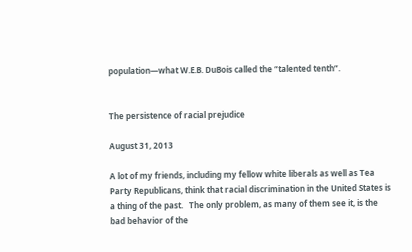population—what W.E.B. DuBois called the “talented tenth”.


The persistence of racial prejudice

August 31, 2013

A lot of my friends, including my fellow white liberals as well as Tea Party Republicans, think that racial discrimination in the United States is a thing of the past.   The only problem, as many of them see it, is the bad behavior of the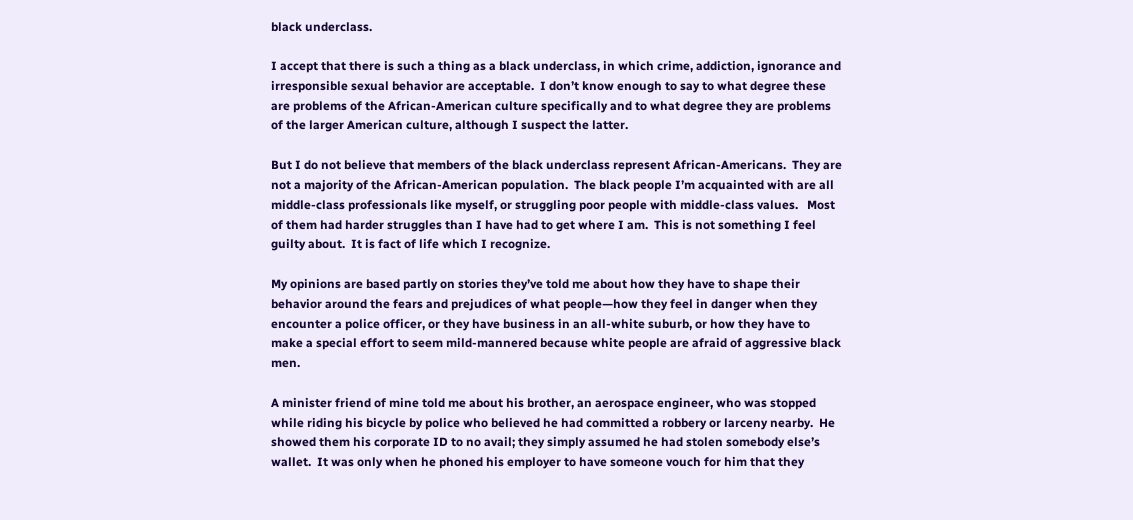black underclass.

I accept that there is such a thing as a black underclass, in which crime, addiction, ignorance and irresponsible sexual behavior are acceptable.  I don’t know enough to say to what degree these are problems of the African-American culture specifically and to what degree they are problems of the larger American culture, although I suspect the latter.

But I do not believe that members of the black underclass represent African-Americans.  They are not a majority of the African-American population.  The black people I’m acquainted with are all middle-class professionals like myself, or struggling poor people with middle-class values.   Most of them had harder struggles than I have had to get where I am.  This is not something I feel guilty about.  It is fact of life which I recognize.

My opinions are based partly on stories they’ve told me about how they have to shape their behavior around the fears and prejudices of what people—how they feel in danger when they encounter a police officer, or they have business in an all-white suburb, or how they have to make a special effort to seem mild-mannered because white people are afraid of aggressive black men.

A minister friend of mine told me about his brother, an aerospace engineer, who was stopped while riding his bicycle by police who believed he had committed a robbery or larceny nearby.  He showed them his corporate ID to no avail; they simply assumed he had stolen somebody else’s wallet.  It was only when he phoned his employer to have someone vouch for him that they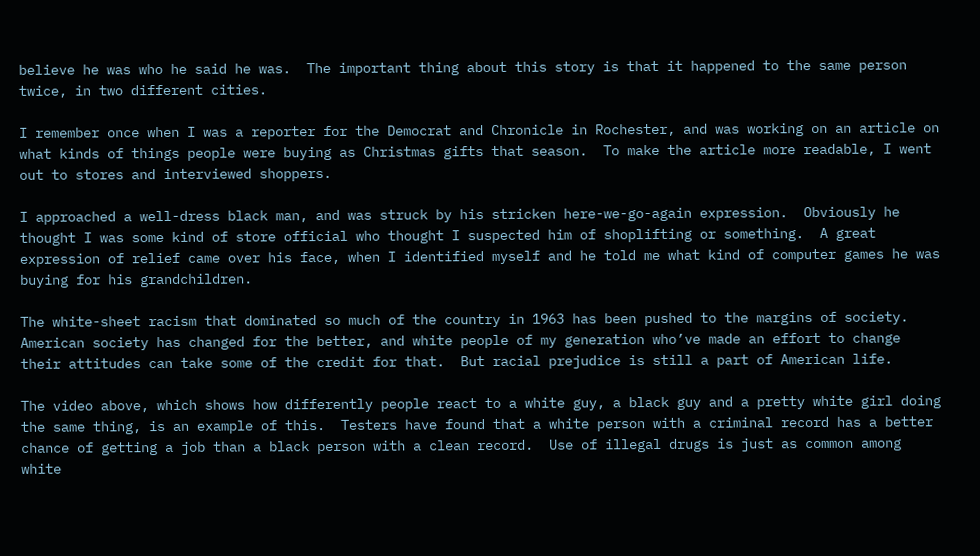believe he was who he said he was.  The important thing about this story is that it happened to the same person twice, in two different cities.

I remember once when I was a reporter for the Democrat and Chronicle in Rochester, and was working on an article on what kinds of things people were buying as Christmas gifts that season.  To make the article more readable, I went out to stores and interviewed shoppers.

I approached a well-dress black man, and was struck by his stricken here-we-go-again expression.  Obviously he thought I was some kind of store official who thought I suspected him of shoplifting or something.  A great expression of relief came over his face, when I identified myself and he told me what kind of computer games he was buying for his grandchildren.

The white-sheet racism that dominated so much of the country in 1963 has been pushed to the margins of society.  American society has changed for the better, and white people of my generation who’ve made an effort to change their attitudes can take some of the credit for that.  But racial prejudice is still a part of American life.

The video above, which shows how differently people react to a white guy, a black guy and a pretty white girl doing the same thing, is an example of this.  Testers have found that a white person with a criminal record has a better chance of getting a job than a black person with a clean record.  Use of illegal drugs is just as common among white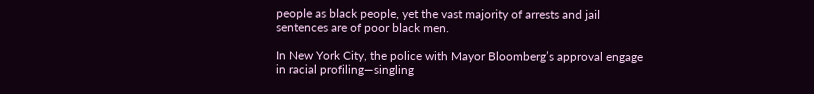people as black people, yet the vast majority of arrests and jail sentences are of poor black men.

In New York City, the police with Mayor Bloomberg’s approval engage in racial profiling—singling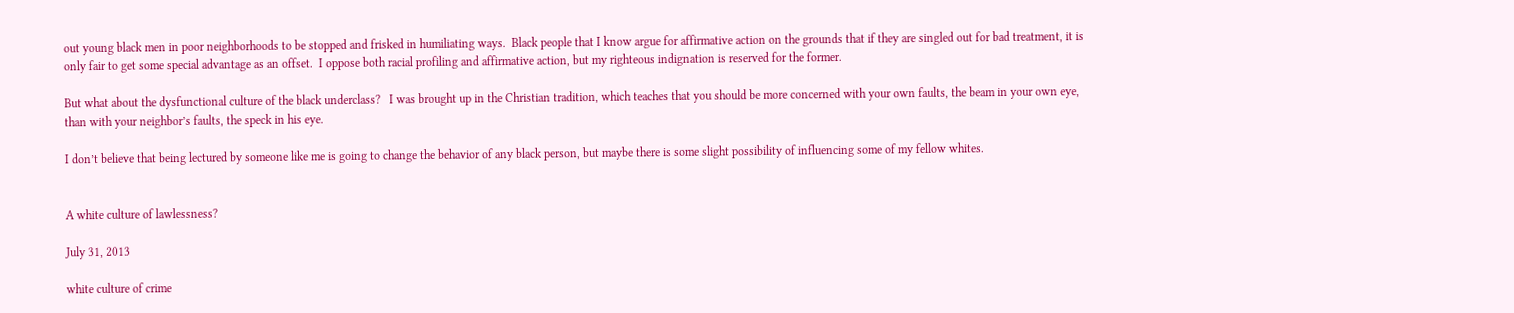out young black men in poor neighborhoods to be stopped and frisked in humiliating ways.  Black people that I know argue for affirmative action on the grounds that if they are singled out for bad treatment, it is only fair to get some special advantage as an offset.  I oppose both racial profiling and affirmative action, but my righteous indignation is reserved for the former.

But what about the dysfunctional culture of the black underclass?   I was brought up in the Christian tradition, which teaches that you should be more concerned with your own faults, the beam in your own eye, than with your neighbor’s faults, the speck in his eye.

I don’t believe that being lectured by someone like me is going to change the behavior of any black person, but maybe there is some slight possibility of influencing some of my fellow whites.


A white culture of lawlessness?

July 31, 2013

white culture of crime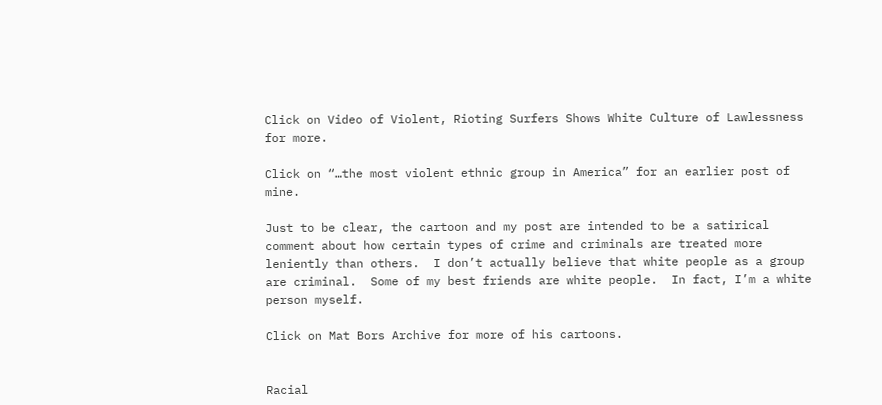Click on Video of Violent, Rioting Surfers Shows White Culture of Lawlessness for more.

Click on “…the most violent ethnic group in America” for an earlier post of mine.

Just to be clear, the cartoon and my post are intended to be a satirical comment about how certain types of crime and criminals are treated more leniently than others.  I don’t actually believe that white people as a group are criminal.  Some of my best friends are white people.  In fact, I’m a white person myself.

Click on Mat Bors Archive for more of his cartoons.


Racial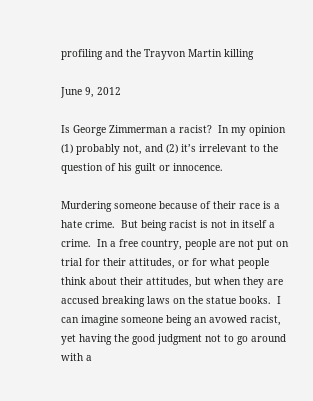profiling and the Trayvon Martin killing

June 9, 2012

Is George Zimmerman a racist?  In my opinion (1) probably not, and (2) it’s irrelevant to the question of his guilt or innocence.

Murdering someone because of their race is a hate crime.  But being racist is not in itself a crime.  In a free country, people are not put on trial for their attitudes, or for what people think about their attitudes, but when they are accused breaking laws on the statue books.  I can imagine someone being an avowed racist, yet having the good judgment not to go around with a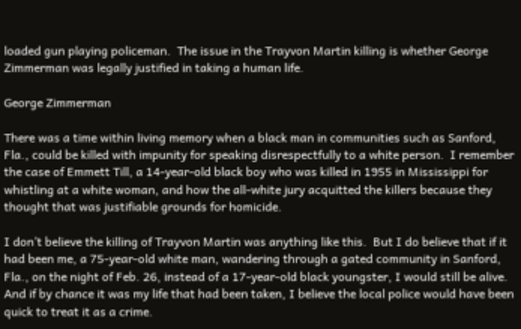loaded gun playing policeman.  The issue in the Trayvon Martin killing is whether George Zimmerman was legally justified in taking a human life.

George Zimmerman

There was a time within living memory when a black man in communities such as Sanford, Fla., could be killed with impunity for speaking disrespectfully to a white person.  I remember the case of Emmett Till, a 14-year-old black boy who was killed in 1955 in Mississippi for whistling at a white woman, and how the all-white jury acquitted the killers because they thought that was justifiable grounds for homicide.

I don’t believe the killing of Trayvon Martin was anything like this.  But I do believe that if it had been me, a 75-year-old white man, wandering through a gated community in Sanford, Fla., on the night of Feb. 26, instead of a 17-year-old black youngster, I would still be alive.  And if by chance it was my life that had been taken, I believe the local police would have been quick to treat it as a crime.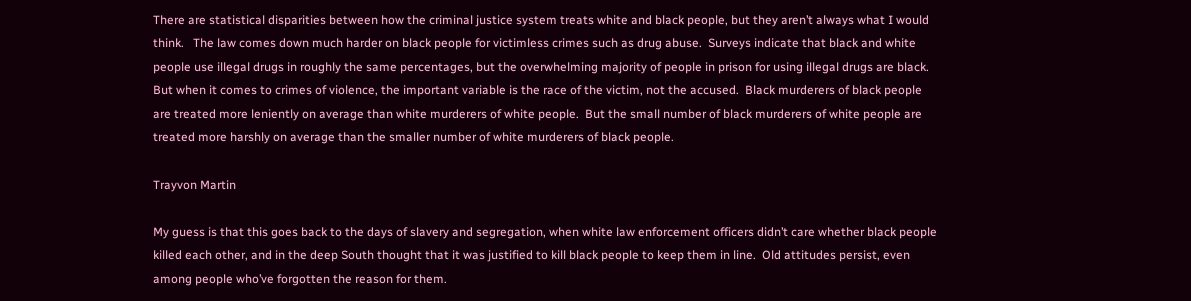There are statistical disparities between how the criminal justice system treats white and black people, but they aren’t always what I would think.   The law comes down much harder on black people for victimless crimes such as drug abuse.  Surveys indicate that black and white people use illegal drugs in roughly the same percentages, but the overwhelming majority of people in prison for using illegal drugs are black.  But when it comes to crimes of violence, the important variable is the race of the victim, not the accused.  Black murderers of black people are treated more leniently on average than white murderers of white people.  But the small number of black murderers of white people are treated more harshly on average than the smaller number of white murderers of black people.

Trayvon Martin

My guess is that this goes back to the days of slavery and segregation, when white law enforcement officers didn’t care whether black people killed each other, and in the deep South thought that it was justified to kill black people to keep them in line.  Old attitudes persist, even among people who’ve forgotten the reason for them.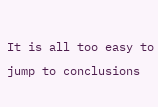It is all too easy to jump to conclusions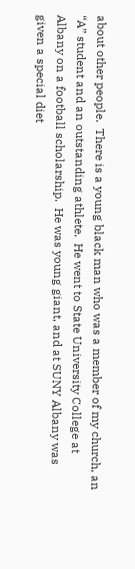about other people.  There is a young black man who was a member of my church, an “A” student and an outstanding athlete.  He went to State University College at Albany on a football scholarship.  He was young giant, and at SUNY Albany was given a special diet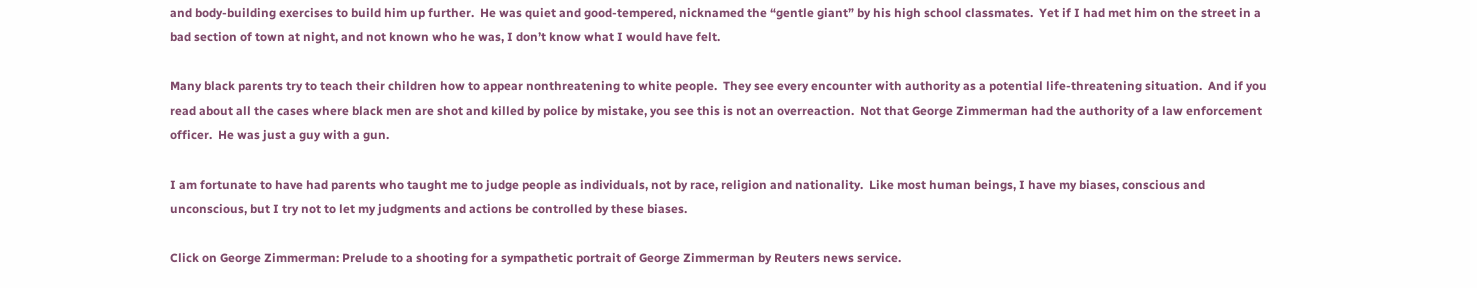and body-building exercises to build him up further.  He was quiet and good-tempered, nicknamed the “gentle giant” by his high school classmates.  Yet if I had met him on the street in a bad section of town at night, and not known who he was, I don’t know what I would have felt.

Many black parents try to teach their children how to appear nonthreatening to white people.  They see every encounter with authority as a potential life-threatening situation.  And if you read about all the cases where black men are shot and killed by police by mistake, you see this is not an overreaction.  Not that George Zimmerman had the authority of a law enforcement officer.  He was just a guy with a gun.

I am fortunate to have had parents who taught me to judge people as individuals, not by race, religion and nationality.  Like most human beings, I have my biases, conscious and unconscious, but I try not to let my judgments and actions be controlled by these biases.

Click on George Zimmerman: Prelude to a shooting for a sympathetic portrait of George Zimmerman by Reuters news service.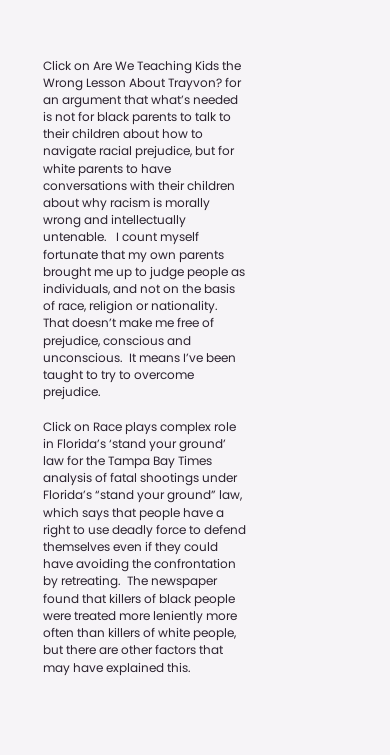Click on Are We Teaching Kids the Wrong Lesson About Trayvon? for an argument that what’s needed is not for black parents to talk to their children about how to navigate racial prejudice, but for white parents to have conversations with their children about why racism is morally wrong and intellectually untenable.   I count myself fortunate that my own parents brought me up to judge people as individuals, and not on the basis of race, religion or nationality.   That doesn’t make me free of prejudice, conscious and unconscious.  It means I’ve been taught to try to overcome prejudice.

Click on Race plays complex role in Florida’s ‘stand your ground’ law for the Tampa Bay Times analysis of fatal shootings under Florida’s “stand your ground” law, which says that people have a right to use deadly force to defend themselves even if they could have avoiding the confrontation by retreating.  The newspaper found that killers of black people were treated more leniently more often than killers of white people, but there are other factors that may have explained this.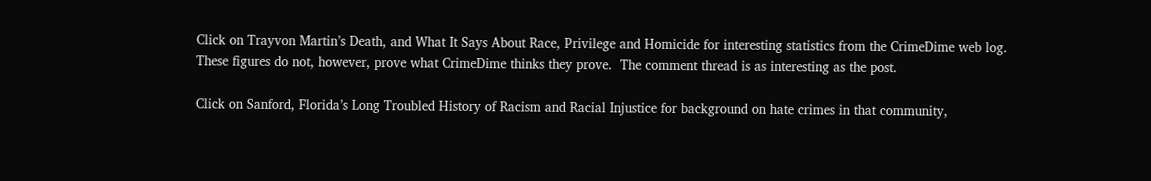Click on Trayvon Martin’s Death, and What It Says About Race, Privilege and Homicide for interesting statistics from the CrimeDime web log.  These figures do not, however, prove what CrimeDime thinks they prove.  The comment thread is as interesting as the post.

Click on Sanford, Florida’s Long Troubled History of Racism and Racial Injustice for background on hate crimes in that community,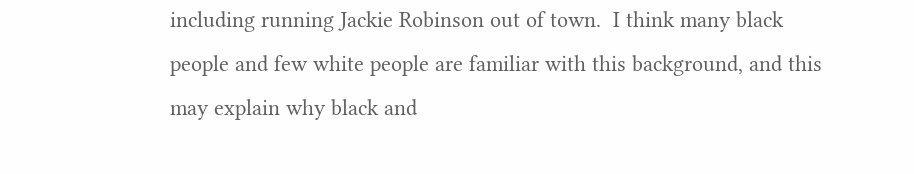including running Jackie Robinson out of town.  I think many black people and few white people are familiar with this background, and this may explain why black and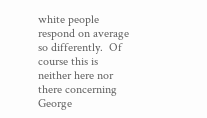white people respond on average so differently.  Of course this is neither here nor there concerning George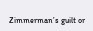Zimmerman’s guilt or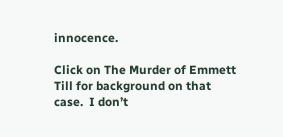innocence.

Click on The Murder of Emmett Till for background on that case.  I don’t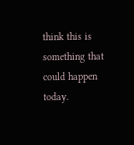think this is something that could happen today.